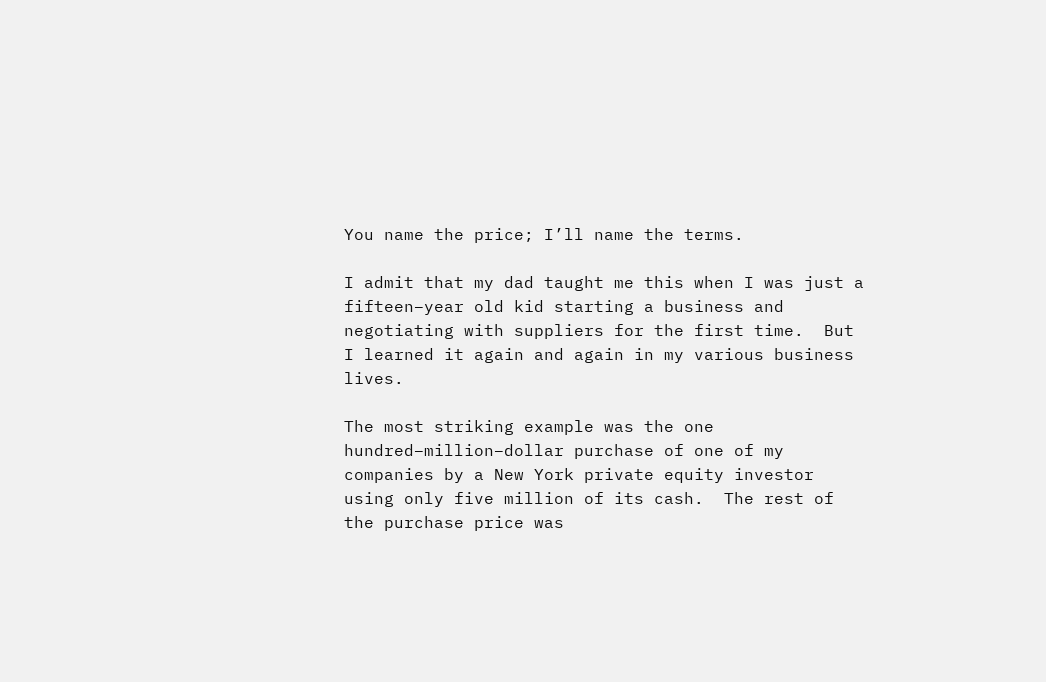You name the price; I’ll name the terms.

I admit that my dad taught me this when I was just a fifteen–year old kid starting a business and negotiating with suppliers for the first time.  But I learned it again and again in my various business lives.

The most striking example was the one hundred–million–dollar purchase of one of my companies by a New York private equity investor using only five million of its cash.  The rest of the purchase price was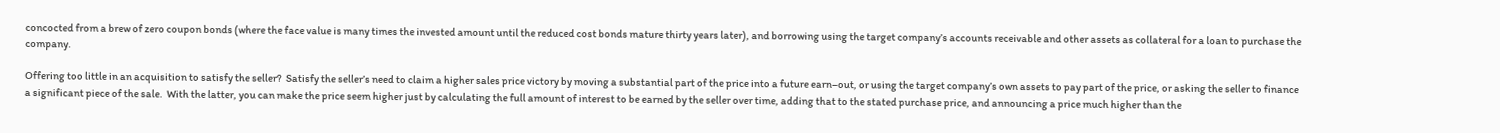concocted from a brew of zero coupon bonds (where the face value is many times the invested amount until the reduced cost bonds mature thirty years later), and borrowing using the target company’s accounts receivable and other assets as collateral for a loan to purchase the company.

Offering too little in an acquisition to satisfy the seller?  Satisfy the seller’s need to claim a higher sales price victory by moving a substantial part of the price into a future earn–out, or using the target company’s own assets to pay part of the price, or asking the seller to finance a significant piece of the sale.  With the latter, you can make the price seem higher just by calculating the full amount of interest to be earned by the seller over time, adding that to the stated purchase price, and announcing a price much higher than the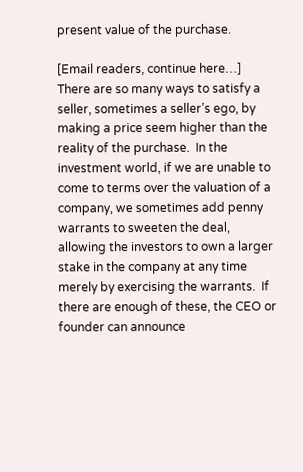present value of the purchase.

[Email readers, continue here…] There are so many ways to satisfy a seller, sometimes a seller’s ego, by making a price seem higher than the reality of the purchase.  In the investment world, if we are unable to come to terms over the valuation of a company, we sometimes add penny warrants to sweeten the deal, allowing the investors to own a larger stake in the company at any time merely by exercising the warrants.  If there are enough of these, the CEO or founder can announce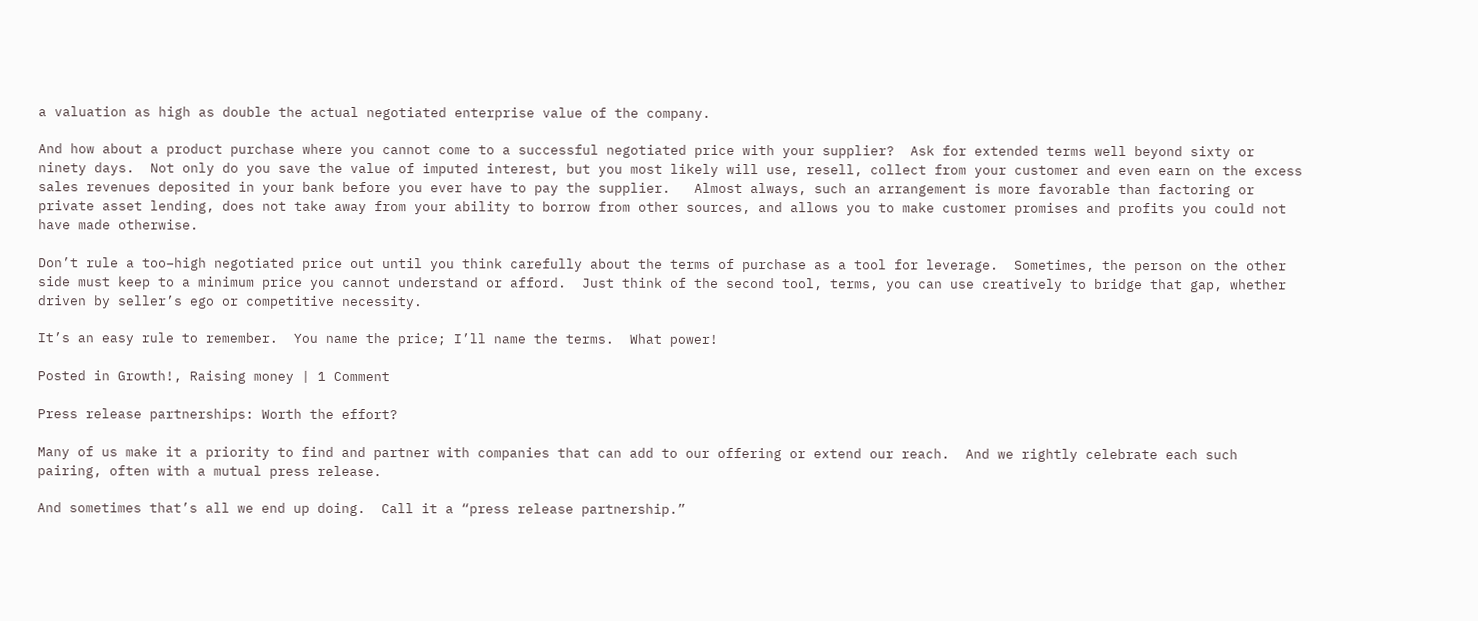a valuation as high as double the actual negotiated enterprise value of the company.

And how about a product purchase where you cannot come to a successful negotiated price with your supplier?  Ask for extended terms well beyond sixty or ninety days.  Not only do you save the value of imputed interest, but you most likely will use, resell, collect from your customer and even earn on the excess sales revenues deposited in your bank before you ever have to pay the supplier.   Almost always, such an arrangement is more favorable than factoring or private asset lending, does not take away from your ability to borrow from other sources, and allows you to make customer promises and profits you could not have made otherwise.

Don’t rule a too–high negotiated price out until you think carefully about the terms of purchase as a tool for leverage.  Sometimes, the person on the other side must keep to a minimum price you cannot understand or afford.  Just think of the second tool, terms, you can use creatively to bridge that gap, whether driven by seller’s ego or competitive necessity.

It’s an easy rule to remember.  You name the price; I’ll name the terms.  What power!

Posted in Growth!, Raising money | 1 Comment

Press release partnerships: Worth the effort?

Many of us make it a priority to find and partner with companies that can add to our offering or extend our reach.  And we rightly celebrate each such pairing, often with a mutual press release.

And sometimes that’s all we end up doing.  Call it a “press release partnership.”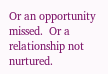Or an opportunity missed.  Or a relationship not nurtured.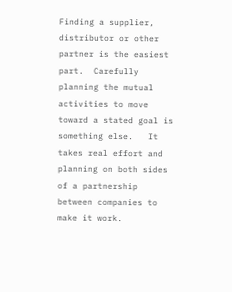Finding a supplier, distributor or other partner is the easiest part.  Carefully planning the mutual activities to move toward a stated goal is something else.   It takes real effort and planning on both sides of a partnership between companies to make it work.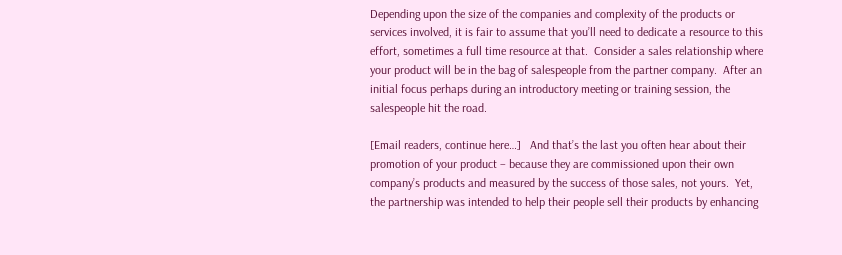Depending upon the size of the companies and complexity of the products or services involved, it is fair to assume that you’ll need to dedicate a resource to this effort, sometimes a full time resource at that.  Consider a sales relationship where your product will be in the bag of salespeople from the partner company.  After an initial focus perhaps during an introductory meeting or training session, the salespeople hit the road.

[Email readers, continue here…]   And that’s the last you often hear about their promotion of your product – because they are commissioned upon their own company’s products and measured by the success of those sales, not yours.  Yet, the partnership was intended to help their people sell their products by enhancing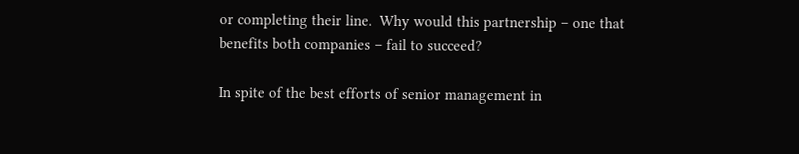or completing their line.  Why would this partnership – one that benefits both companies – fail to succeed?

In spite of the best efforts of senior management in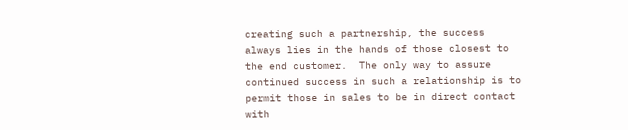creating such a partnership, the success always lies in the hands of those closest to the end customer.  The only way to assure continued success in such a relationship is to permit those in sales to be in direct contact with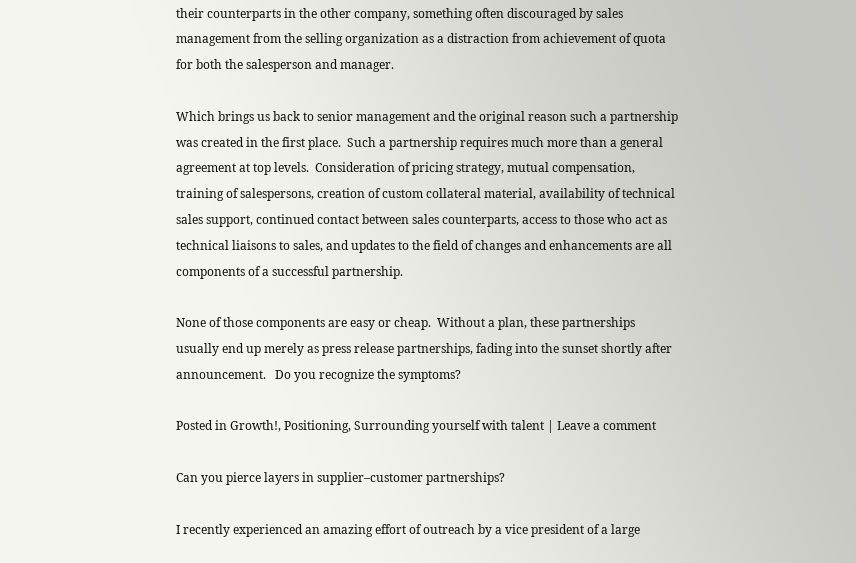their counterparts in the other company, something often discouraged by sales management from the selling organization as a distraction from achievement of quota for both the salesperson and manager.

Which brings us back to senior management and the original reason such a partnership was created in the first place.  Such a partnership requires much more than a general agreement at top levels.  Consideration of pricing strategy, mutual compensation, training of salespersons, creation of custom collateral material, availability of technical sales support, continued contact between sales counterparts, access to those who act as technical liaisons to sales, and updates to the field of changes and enhancements are all components of a successful partnership.

None of those components are easy or cheap.  Without a plan, these partnerships usually end up merely as press release partnerships, fading into the sunset shortly after announcement.   Do you recognize the symptoms?

Posted in Growth!, Positioning, Surrounding yourself with talent | Leave a comment

Can you pierce layers in supplier–customer partnerships?

I recently experienced an amazing effort of outreach by a vice president of a large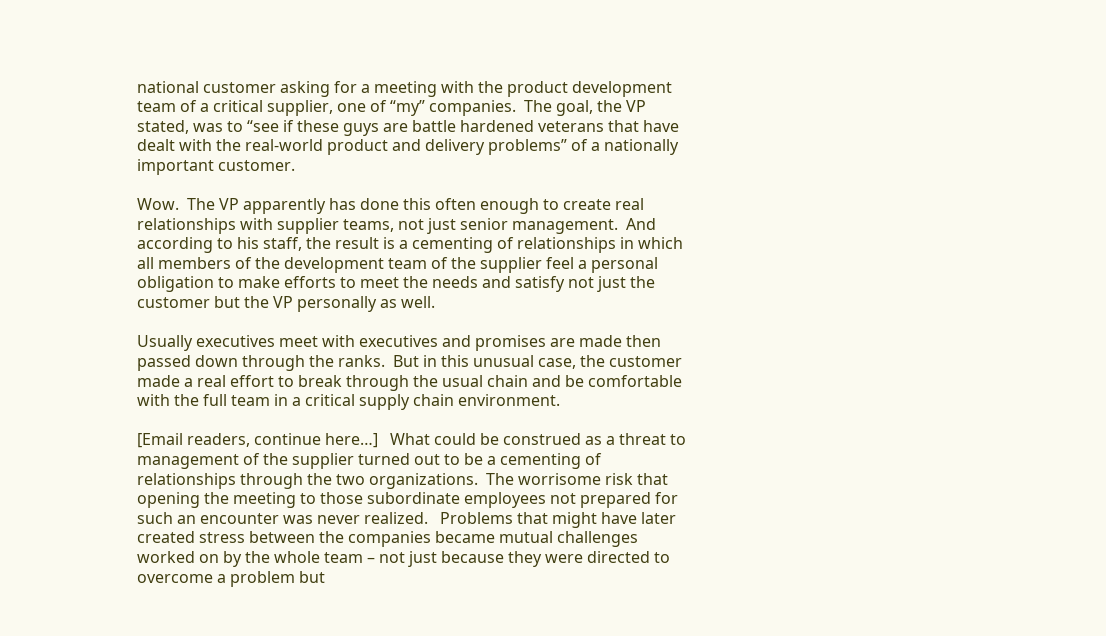national customer asking for a meeting with the product development team of a critical supplier, one of “my” companies.  The goal, the VP stated, was to “see if these guys are battle hardened veterans that have dealt with the real-world product and delivery problems” of a nationally important customer.

Wow.  The VP apparently has done this often enough to create real relationships with supplier teams, not just senior management.  And according to his staff, the result is a cementing of relationships in which all members of the development team of the supplier feel a personal obligation to make efforts to meet the needs and satisfy not just the customer but the VP personally as well.

Usually executives meet with executives and promises are made then passed down through the ranks.  But in this unusual case, the customer made a real effort to break through the usual chain and be comfortable with the full team in a critical supply chain environment.

[Email readers, continue here…]   What could be construed as a threat to management of the supplier turned out to be a cementing of relationships through the two organizations.  The worrisome risk that opening the meeting to those subordinate employees not prepared for such an encounter was never realized.   Problems that might have later created stress between the companies became mutual challenges worked on by the whole team – not just because they were directed to overcome a problem but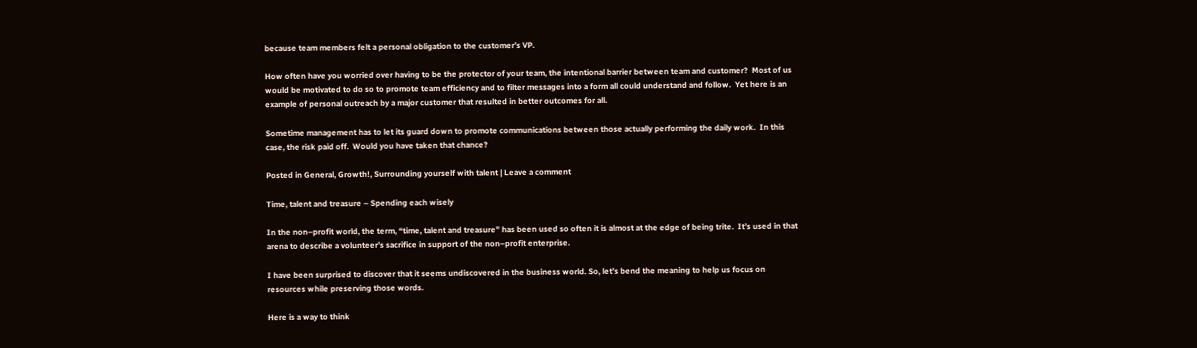because team members felt a personal obligation to the customer’s VP.

How often have you worried over having to be the protector of your team, the intentional barrier between team and customer?  Most of us would be motivated to do so to promote team efficiency and to filter messages into a form all could understand and follow.  Yet here is an example of personal outreach by a major customer that resulted in better outcomes for all.

Sometime management has to let its guard down to promote communications between those actually performing the daily work.  In this case, the risk paid off.  Would you have taken that chance?

Posted in General, Growth!, Surrounding yourself with talent | Leave a comment

Time, talent and treasure – Spending each wisely

In the non–profit world, the term, “time, talent and treasure” has been used so often it is almost at the edge of being trite.  It’s used in that arena to describe a volunteer’s sacrifice in support of the non–profit enterprise.

I have been surprised to discover that it seems undiscovered in the business world. So, let’s bend the meaning to help us focus on resources while preserving those words.

Here is a way to think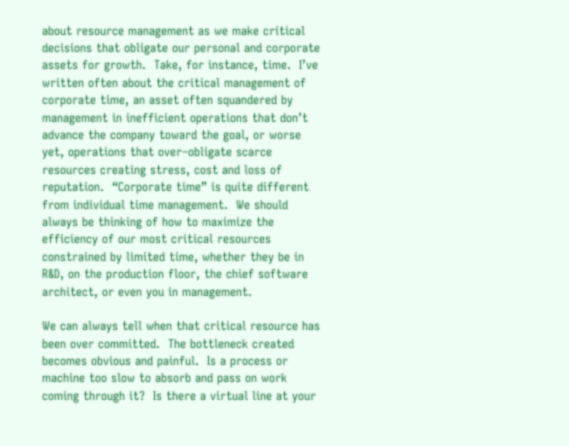about resource management as we make critical decisions that obligate our personal and corporate assets for growth.  Take, for instance, time.  I’ve written often about the critical management of corporate time, an asset often squandered by management in inefficient operations that don’t advance the company toward the goal, or worse yet, operations that over–obligate scarce resources creating stress, cost and loss of reputation.  “Corporate time” is quite different from individual time management.  We should always be thinking of how to maximize the efficiency of our most critical resources constrained by limited time, whether they be in R&D, on the production floor, the chief software architect, or even you in management.

We can always tell when that critical resource has been over committed.  The bottleneck created becomes obvious and painful.  Is a process or machine too slow to absorb and pass on work coming through it?  Is there a virtual line at your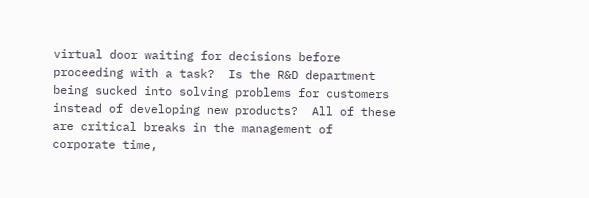virtual door waiting for decisions before proceeding with a task?  Is the R&D department being sucked into solving problems for customers instead of developing new products?  All of these are critical breaks in the management of corporate time,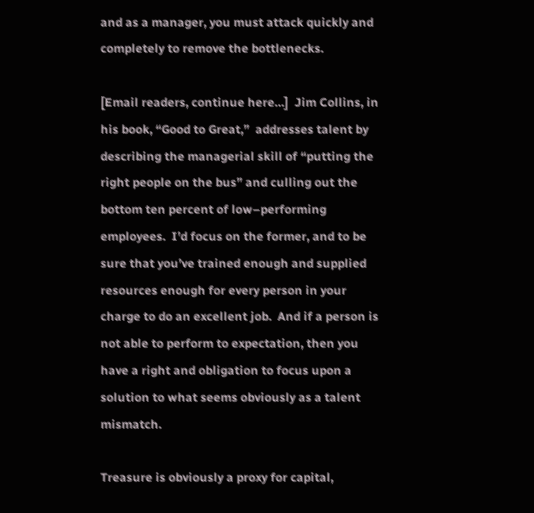and as a manager, you must attack quickly and completely to remove the bottlenecks.

[Email readers, continue here…]  Jim Collins, in his book, “Good to Great,”  addresses talent by describing the managerial skill of “putting the right people on the bus” and culling out the bottom ten percent of low–performing employees.  I’d focus on the former, and to be sure that you’ve trained enough and supplied resources enough for every person in your charge to do an excellent job.  And if a person is not able to perform to expectation, then you have a right and obligation to focus upon a solution to what seems obviously as a talent mismatch.

Treasure is obviously a proxy for capital,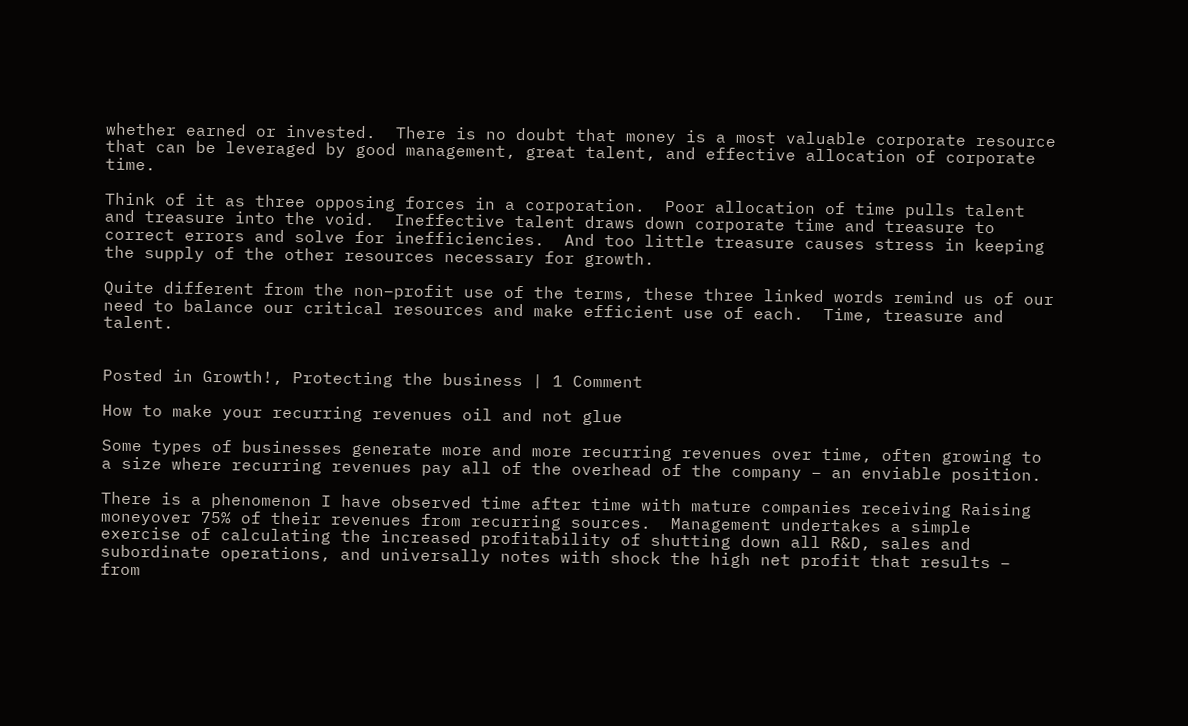whether earned or invested.  There is no doubt that money is a most valuable corporate resource that can be leveraged by good management, great talent, and effective allocation of corporate time.

Think of it as three opposing forces in a corporation.  Poor allocation of time pulls talent and treasure into the void.  Ineffective talent draws down corporate time and treasure to correct errors and solve for inefficiencies.  And too little treasure causes stress in keeping the supply of the other resources necessary for growth.

Quite different from the non–profit use of the terms, these three linked words remind us of our need to balance our critical resources and make efficient use of each.  Time, treasure and talent.


Posted in Growth!, Protecting the business | 1 Comment

How to make your recurring revenues oil and not glue

Some types of businesses generate more and more recurring revenues over time, often growing to a size where recurring revenues pay all of the overhead of the company – an enviable position.

There is a phenomenon I have observed time after time with mature companies receiving Raising moneyover 75% of their revenues from recurring sources.  Management undertakes a simple exercise of calculating the increased profitability of shutting down all R&D, sales and subordinate operations, and universally notes with shock the high net profit that results – from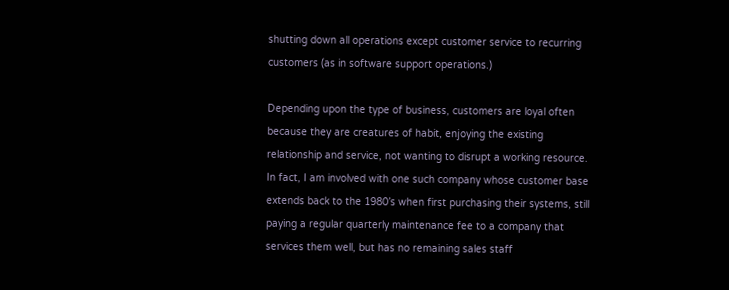shutting down all operations except customer service to recurring customers (as in software support operations.)

Depending upon the type of business, customers are loyal often because they are creatures of habit, enjoying the existing relationship and service, not wanting to disrupt a working resource.  In fact, I am involved with one such company whose customer base extends back to the 1980’s when first purchasing their systems, still paying a regular quarterly maintenance fee to a company that services them well, but has no remaining sales staff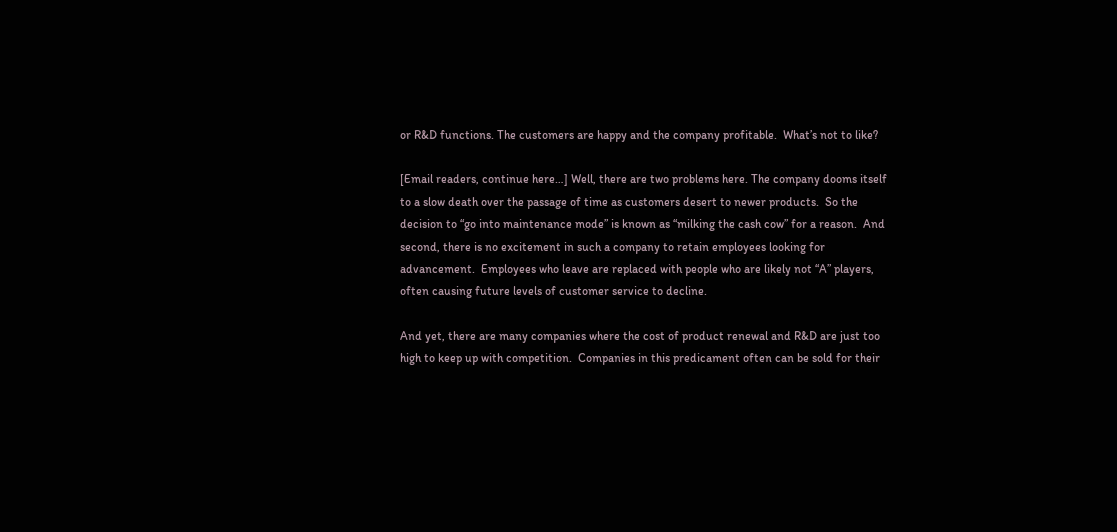or R&D functions. The customers are happy and the company profitable.  What’s not to like?

[Email readers, continue here…] Well, there are two problems here. The company dooms itself to a slow death over the passage of time as customers desert to newer products.  So the decision to “go into maintenance mode” is known as “milking the cash cow” for a reason.  And second, there is no excitement in such a company to retain employees looking for advancement.  Employees who leave are replaced with people who are likely not “A” players, often causing future levels of customer service to decline.

And yet, there are many companies where the cost of product renewal and R&D are just too high to keep up with competition.  Companies in this predicament often can be sold for their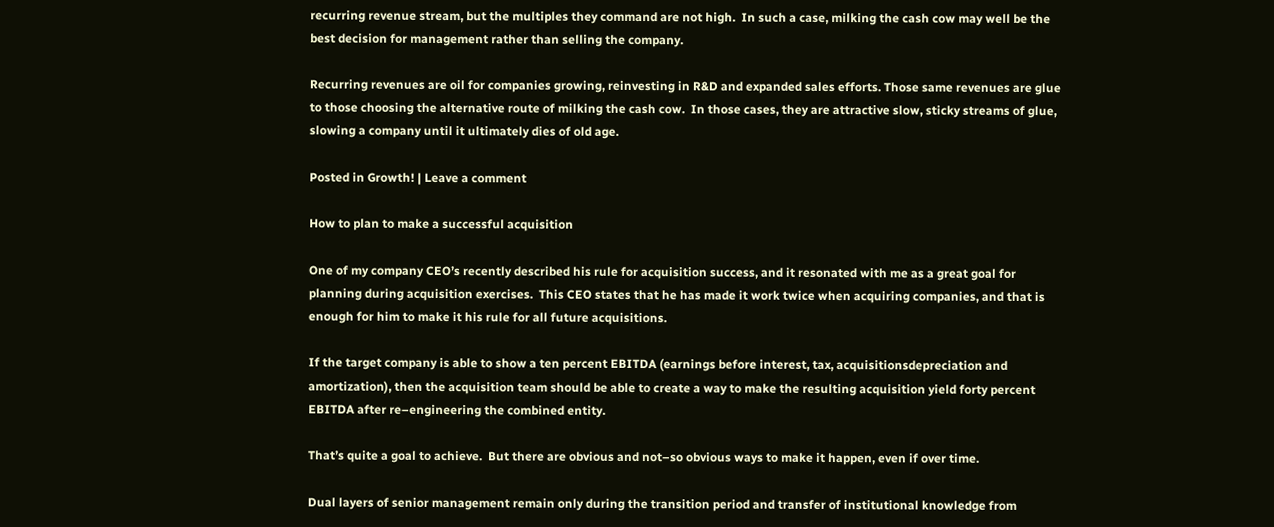recurring revenue stream, but the multiples they command are not high.  In such a case, milking the cash cow may well be the best decision for management rather than selling the company.

Recurring revenues are oil for companies growing, reinvesting in R&D and expanded sales efforts. Those same revenues are glue to those choosing the alternative route of milking the cash cow.  In those cases, they are attractive slow, sticky streams of glue, slowing a company until it ultimately dies of old age.

Posted in Growth! | Leave a comment

How to plan to make a successful acquisition

One of my company CEO’s recently described his rule for acquisition success, and it resonated with me as a great goal for planning during acquisition exercises.  This CEO states that he has made it work twice when acquiring companies, and that is enough for him to make it his rule for all future acquisitions.

If the target company is able to show a ten percent EBITDA (earnings before interest, tax, acquisitionsdepreciation and amortization), then the acquisition team should be able to create a way to make the resulting acquisition yield forty percent EBITDA after re–engineering the combined entity.

That’s quite a goal to achieve.  But there are obvious and not–so obvious ways to make it happen, even if over time.

Dual layers of senior management remain only during the transition period and transfer of institutional knowledge from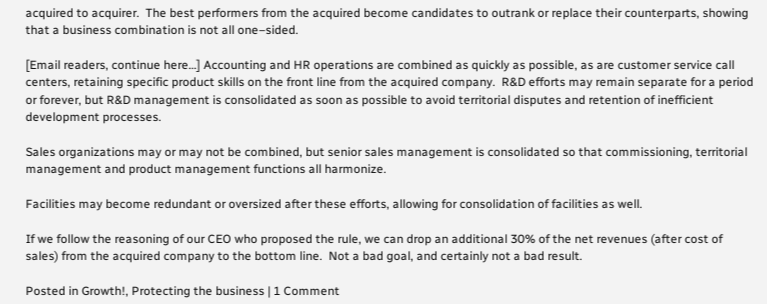acquired to acquirer.  The best performers from the acquired become candidates to outrank or replace their counterparts, showing that a business combination is not all one–sided.

[Email readers, continue here…] Accounting and HR operations are combined as quickly as possible, as are customer service call centers, retaining specific product skills on the front line from the acquired company.  R&D efforts may remain separate for a period or forever, but R&D management is consolidated as soon as possible to avoid territorial disputes and retention of inefficient development processes.

Sales organizations may or may not be combined, but senior sales management is consolidated so that commissioning, territorial management and product management functions all harmonize.

Facilities may become redundant or oversized after these efforts, allowing for consolidation of facilities as well.

If we follow the reasoning of our CEO who proposed the rule, we can drop an additional 30% of the net revenues (after cost of sales) from the acquired company to the bottom line.  Not a bad goal, and certainly not a bad result.

Posted in Growth!, Protecting the business | 1 Comment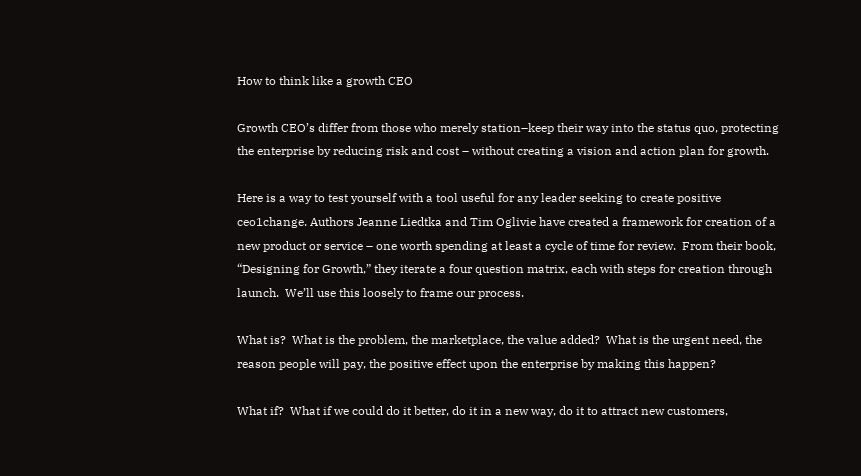How to think like a growth CEO

Growth CEO’s differ from those who merely station–keep their way into the status quo, protecting the enterprise by reducing risk and cost – without creating a vision and action plan for growth.

Here is a way to test yourself with a tool useful for any leader seeking to create positive ceo1change. Authors Jeanne Liedtka and Tim Oglivie have created a framework for creation of a new product or service – one worth spending at least a cycle of time for review.  From their book, “Designing for Growth,” they iterate a four question matrix, each with steps for creation through launch.  We’ll use this loosely to frame our process.

What is?  What is the problem, the marketplace, the value added?  What is the urgent need, the reason people will pay, the positive effect upon the enterprise by making this happen?

What if?  What if we could do it better, do it in a new way, do it to attract new customers,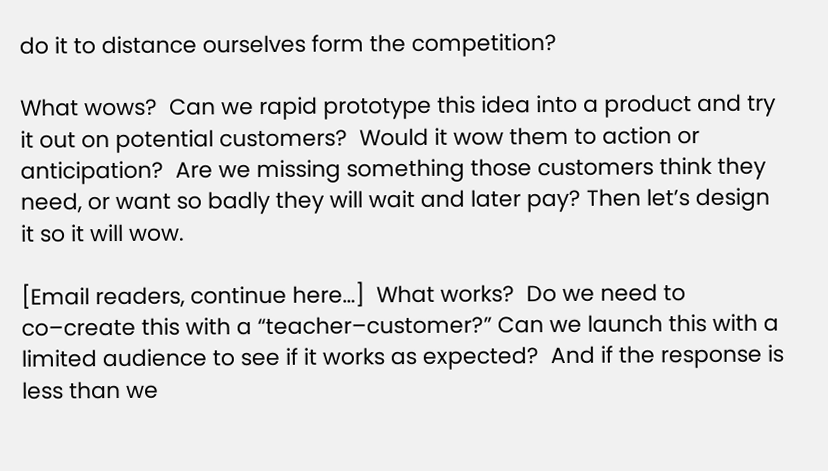do it to distance ourselves form the competition?

What wows?  Can we rapid prototype this idea into a product and try it out on potential customers?  Would it wow them to action or anticipation?  Are we missing something those customers think they need, or want so badly they will wait and later pay? Then let’s design it so it will wow.

[Email readers, continue here…]  What works?  Do we need to co–create this with a “teacher–customer?” Can we launch this with a limited audience to see if it works as expected?  And if the response is less than we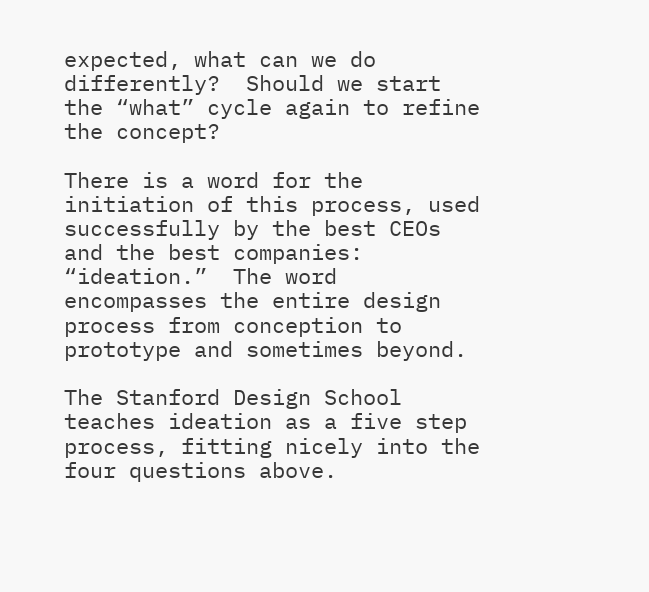expected, what can we do differently?  Should we start the “what” cycle again to refine the concept?

There is a word for the initiation of this process, used successfully by the best CEOs and the best companies: “ideation.”  The word encompasses the entire design process from conception to prototype and sometimes beyond.

The Stanford Design School teaches ideation as a five step process, fitting nicely into the four questions above.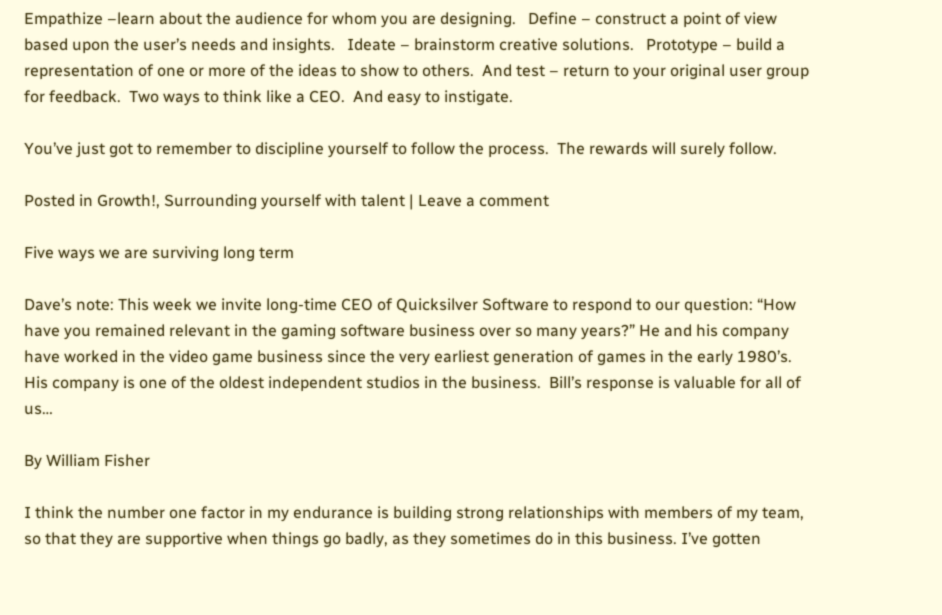Empathize –learn about the audience for whom you are designing.   Define – construct a point of view based upon the user’s needs and insights.   Ideate – brainstorm creative solutions.   Prototype – build a representation of one or more of the ideas to show to others.  And test – return to your original user group for feedback.  Two ways to think like a CEO.  And easy to instigate.

You’ve just got to remember to discipline yourself to follow the process.  The rewards will surely follow.

Posted in Growth!, Surrounding yourself with talent | Leave a comment

Five ways we are surviving long term

Dave’s note: This week we invite long-time CEO of Quicksilver Software to respond to our question: “How have you remained relevant in the gaming software business over so many years?” He and his company have worked in the video game business since the very earliest generation of games in the early 1980’s.  His company is one of the oldest independent studios in the business.  Bill’s response is valuable for all of us…

By William Fisher

I think the number one factor in my endurance is building strong relationships with members of my team, so that they are supportive when things go badly, as they sometimes do in this business. I’ve gotten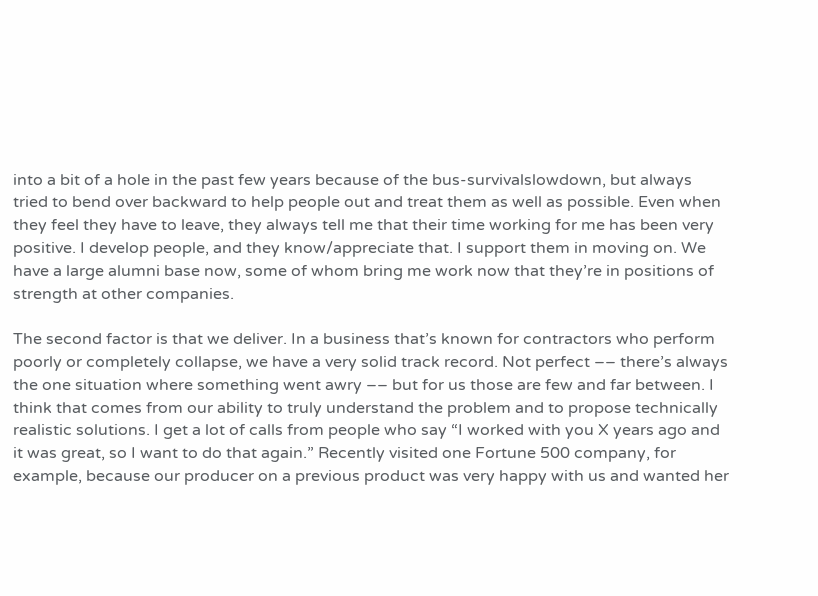into a bit of a hole in the past few years because of the bus-survivalslowdown, but always tried to bend over backward to help people out and treat them as well as possible. Even when they feel they have to leave, they always tell me that their time working for me has been very positive. I develop people, and they know/appreciate that. I support them in moving on. We have a large alumni base now, some of whom bring me work now that they’re in positions of strength at other companies.

The second factor is that we deliver. In a business that’s known for contractors who perform poorly or completely collapse, we have a very solid track record. Not perfect –– there’s always the one situation where something went awry –– but for us those are few and far between. I think that comes from our ability to truly understand the problem and to propose technically realistic solutions. I get a lot of calls from people who say “I worked with you X years ago and it was great, so I want to do that again.” Recently visited one Fortune 500 company, for example, because our producer on a previous product was very happy with us and wanted her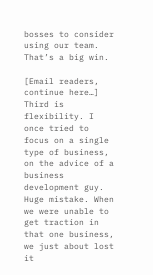bosses to consider using our team. That’s a big win.

[Email readers, continue here…]  Third is flexibility. I once tried to focus on a single type of business, on the advice of a business development guy. Huge mistake. When we were unable to get traction in that one business, we just about lost it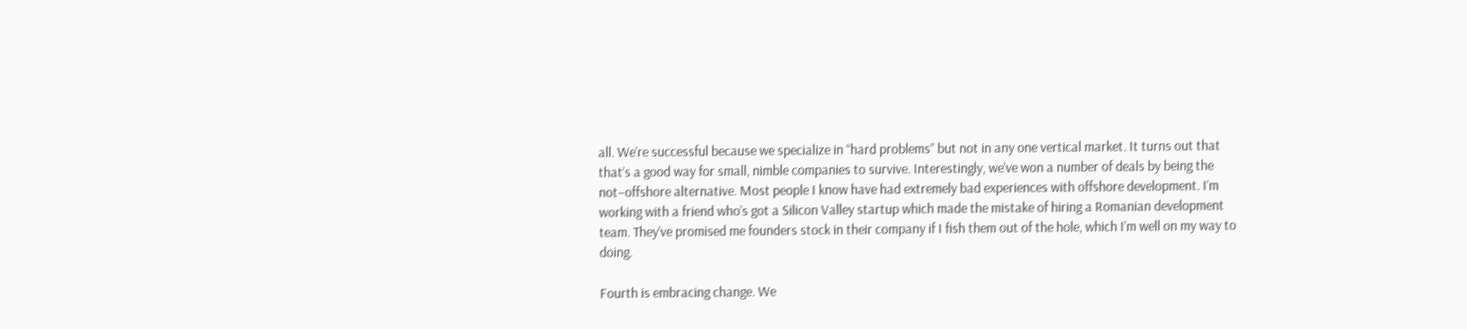all. We’re successful because we specialize in “hard problems” but not in any one vertical market. It turns out that that’s a good way for small, nimble companies to survive. Interestingly, we’ve won a number of deals by being the not–offshore alternative. Most people I know have had extremely bad experiences with offshore development. I’m working with a friend who’s got a Silicon Valley startup which made the mistake of hiring a Romanian development team. They’ve promised me founders stock in their company if I fish them out of the hole, which I’m well on my way to doing.

Fourth is embracing change. We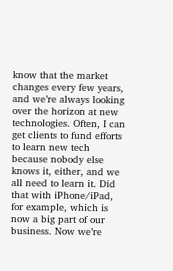know that the market changes every few years, and we’re always looking over the horizon at new technologies. Often, I can get clients to fund efforts to learn new tech because nobody else knows it, either, and we all need to learn it. Did that with iPhone/iPad, for example, which is now a big part of our business. Now we’re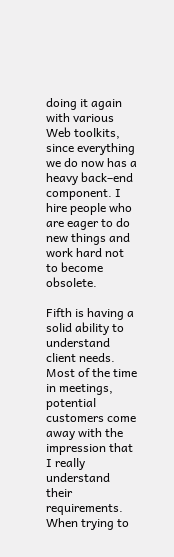doing it again with various Web toolkits, since everything we do now has a heavy back–end component. I hire people who are eager to do new things and work hard not to become obsolete.

Fifth is having a solid ability to understand client needs. Most of the time in meetings, potential customers come away with the impression that I really understand their requirements. When trying to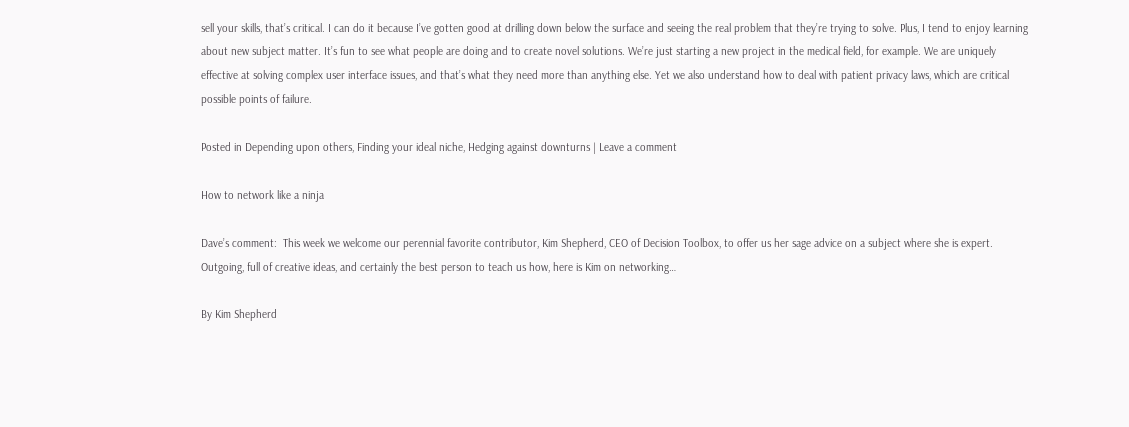sell your skills, that’s critical. I can do it because I’ve gotten good at drilling down below the surface and seeing the real problem that they’re trying to solve. Plus, I tend to enjoy learning about new subject matter. It’s fun to see what people are doing and to create novel solutions. We’re just starting a new project in the medical field, for example. We are uniquely effective at solving complex user interface issues, and that’s what they need more than anything else. Yet we also understand how to deal with patient privacy laws, which are critical possible points of failure.

Posted in Depending upon others, Finding your ideal niche, Hedging against downturns | Leave a comment

How to network like a ninja

Dave’s comment:  This week we welcome our perennial favorite contributor, Kim Shepherd, CEO of Decision Toolbox, to offer us her sage advice on a subject where she is expert.  Outgoing, full of creative ideas, and certainly the best person to teach us how, here is Kim on networking…

By Kim Shepherd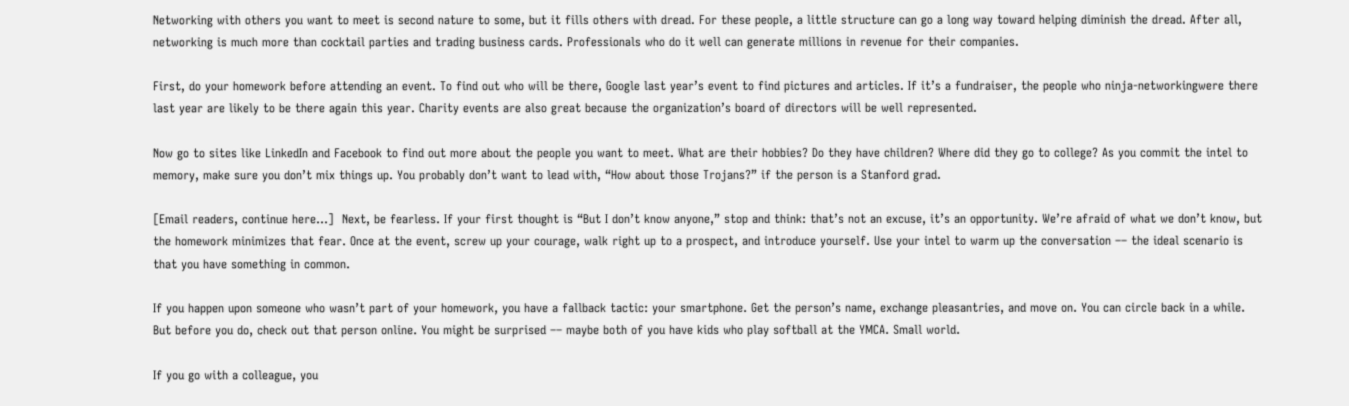Networking with others you want to meet is second nature to some, but it fills others with dread. For these people, a little structure can go a long way toward helping diminish the dread. After all, networking is much more than cocktail parties and trading business cards. Professionals who do it well can generate millions in revenue for their companies.

First, do your homework before attending an event. To find out who will be there, Google last year’s event to find pictures and articles. If it’s a fundraiser, the people who ninja-networkingwere there last year are likely to be there again this year. Charity events are also great because the organization’s board of directors will be well represented.

Now go to sites like LinkedIn and Facebook to find out more about the people you want to meet. What are their hobbies? Do they have children? Where did they go to college? As you commit the intel to memory, make sure you don’t mix things up. You probably don’t want to lead with, “How about those Trojans?” if the person is a Stanford grad.

[Email readers, continue here…]  Next, be fearless. If your first thought is “But I don’t know anyone,” stop and think: that’s not an excuse, it’s an opportunity. We’re afraid of what we don’t know, but the homework minimizes that fear. Once at the event, screw up your courage, walk right up to a prospect, and introduce yourself. Use your intel to warm up the conversation –– the ideal scenario is that you have something in common.

If you happen upon someone who wasn’t part of your homework, you have a fallback tactic: your smartphone. Get the person’s name, exchange pleasantries, and move on. You can circle back in a while. But before you do, check out that person online. You might be surprised –– maybe both of you have kids who play softball at the YMCA. Small world.

If you go with a colleague, you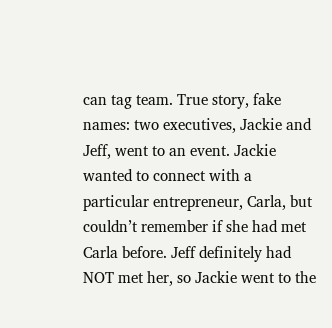can tag team. True story, fake names: two executives, Jackie and Jeff, went to an event. Jackie wanted to connect with a particular entrepreneur, Carla, but couldn’t remember if she had met Carla before. Jeff definitely had NOT met her, so Jackie went to the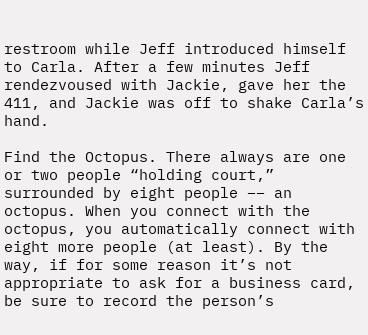restroom while Jeff introduced himself to Carla. After a few minutes Jeff rendezvoused with Jackie, gave her the 411, and Jackie was off to shake Carla’s hand.

Find the Octopus. There always are one or two people “holding court,” surrounded by eight people –– an octopus. When you connect with the octopus, you automatically connect with eight more people (at least). By the way, if for some reason it’s not appropriate to ask for a business card, be sure to record the person’s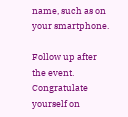name, such as on your smartphone.

Follow up after the event. Congratulate yourself on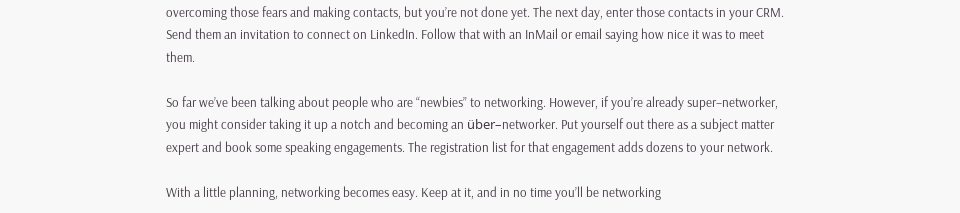overcoming those fears and making contacts, but you’re not done yet. The next day, enter those contacts in your CRM. Send them an invitation to connect on LinkedIn. Follow that with an InMail or email saying how nice it was to meet them.

So far we’ve been talking about people who are “newbies” to networking. However, if you’re already super–networker, you might consider taking it up a notch and becoming an über–networker. Put yourself out there as a subject matter expert and book some speaking engagements. The registration list for that engagement adds dozens to your network.

With a little planning, networking becomes easy. Keep at it, and in no time you’ll be networking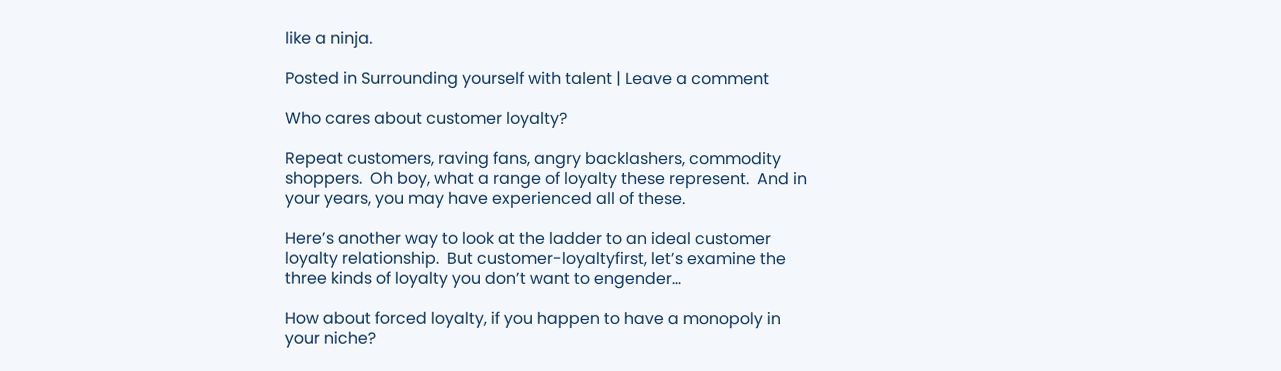like a ninja.

Posted in Surrounding yourself with talent | Leave a comment

Who cares about customer loyalty?

Repeat customers, raving fans, angry backlashers, commodity shoppers.  Oh boy, what a range of loyalty these represent.  And in your years, you may have experienced all of these.

Here’s another way to look at the ladder to an ideal customer loyalty relationship.  But customer-loyaltyfirst, let’s examine the three kinds of loyalty you don’t want to engender…

How about forced loyalty, if you happen to have a monopoly in your niche?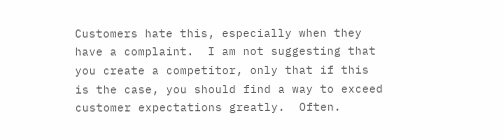Customers hate this, especially when they have a complaint.  I am not suggesting that you create a competitor, only that if this is the case, you should find a way to exceed customer expectations greatly.  Often.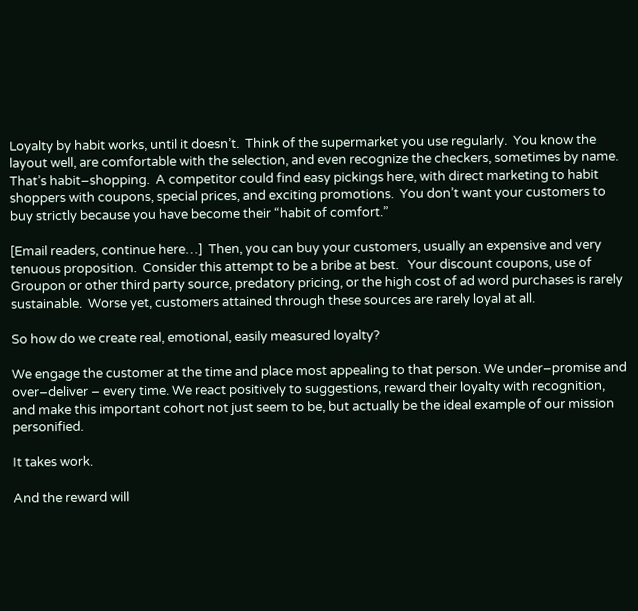Loyalty by habit works, until it doesn’t.  Think of the supermarket you use regularly.  You know the layout well, are comfortable with the selection, and even recognize the checkers, sometimes by name.  That’s habit–shopping.  A competitor could find easy pickings here, with direct marketing to habit shoppers with coupons, special prices, and exciting promotions.  You don’t want your customers to buy strictly because you have become their “habit of comfort.”

[Email readers, continue here…]  Then, you can buy your customers, usually an expensive and very tenuous proposition.  Consider this attempt to be a bribe at best.   Your discount coupons, use of Groupon or other third party source, predatory pricing, or the high cost of ad word purchases is rarely sustainable.  Worse yet, customers attained through these sources are rarely loyal at all.

So how do we create real, emotional, easily measured loyalty?

We engage the customer at the time and place most appealing to that person. We under–promise and over–deliver – every time. We react positively to suggestions, reward their loyalty with recognition, and make this important cohort not just seem to be, but actually be the ideal example of our mission personified.

It takes work.

And the reward will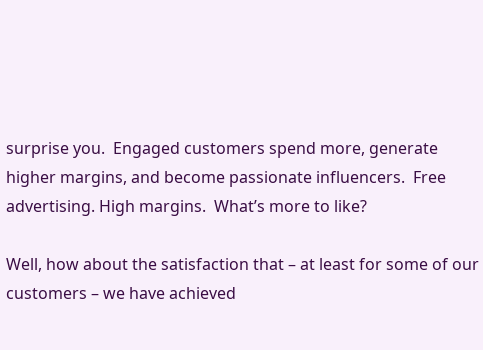surprise you.  Engaged customers spend more, generate higher margins, and become passionate influencers.  Free advertising. High margins.  What’s more to like?

Well, how about the satisfaction that – at least for some of our customers – we have achieved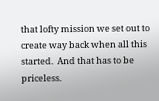that lofty mission we set out to create way back when all this started.  And that has to be priceless.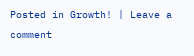Posted in Growth! | Leave a comment